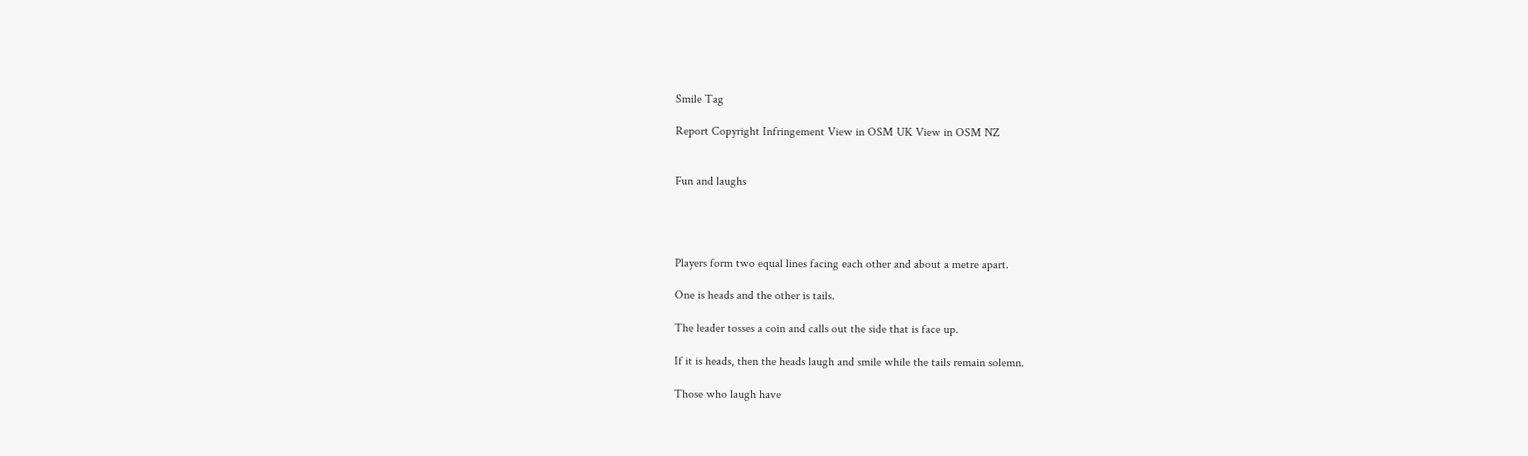Smile Tag

Report Copyright Infringement View in OSM UK View in OSM NZ


Fun and laughs




Players form two equal lines facing each other and about a metre apart.

One is heads and the other is tails.

The leader tosses a coin and calls out the side that is face up.

If it is heads, then the heads laugh and smile while the tails remain solemn.

Those who laugh have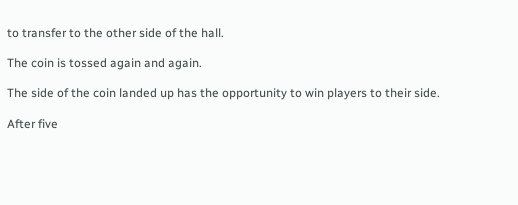to transfer to the other side of the hall.

The coin is tossed again and again.

The side of the coin landed up has the opportunity to win players to their side.

After five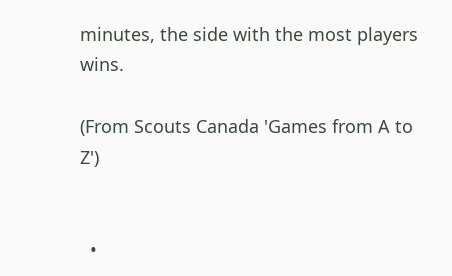minutes, the side with the most players wins.

(From Scouts Canada 'Games from A to Z')


  •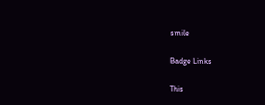smile

Badge Links

This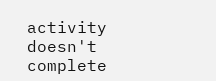activity doesn't complete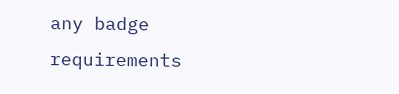any badge requirements